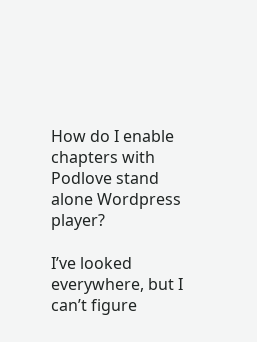How do I enable chapters with Podlove stand alone Wordpress player?

I’ve looked everywhere, but I can’t figure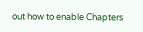out how to enable Chapters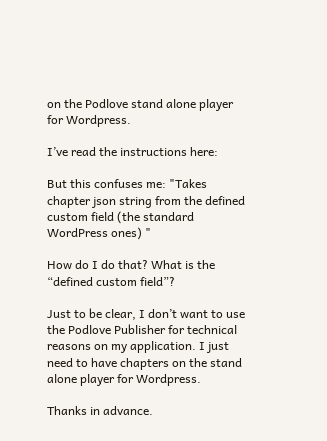on the Podlove stand alone player for Wordpress.

I’ve read the instructions here:

But this confuses me: "Takes chapter json string from the defined custom field (the standard WordPress ones) "

How do I do that? What is the “defined custom field”?

Just to be clear, I don’t want to use the Podlove Publisher for technical reasons on my application. I just need to have chapters on the stand alone player for Wordpress.

Thanks in advance.